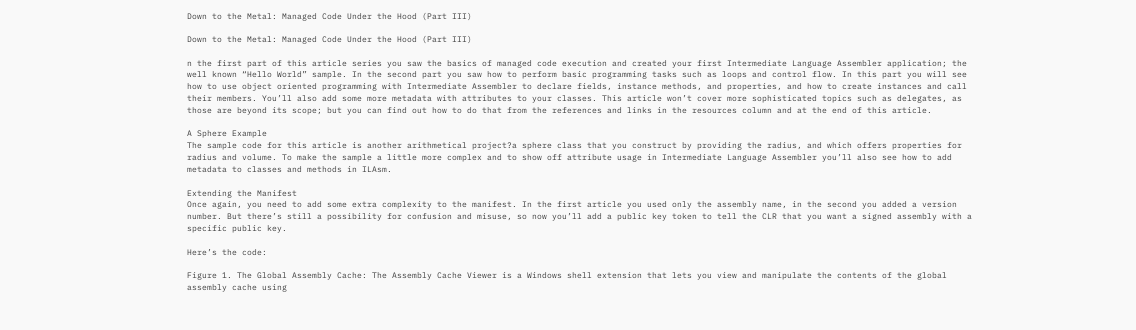Down to the Metal: Managed Code Under the Hood (Part III)

Down to the Metal: Managed Code Under the Hood (Part III)

n the first part of this article series you saw the basics of managed code execution and created your first Intermediate Language Assembler application; the well known “Hello World” sample. In the second part you saw how to perform basic programming tasks such as loops and control flow. In this part you will see how to use object oriented programming with Intermediate Assembler to declare fields, instance methods, and properties, and how to create instances and call their members. You’ll also add some more metadata with attributes to your classes. This article won’t cover more sophisticated topics such as delegates, as those are beyond its scope; but you can find out how to do that from the references and links in the resources column and at the end of this article.

A Sphere Example
The sample code for this article is another arithmetical project?a sphere class that you construct by providing the radius, and which offers properties for radius and volume. To make the sample a little more complex and to show off attribute usage in Intermediate Language Assembler you’ll also see how to add metadata to classes and methods in ILAsm.

Extending the Manifest
Once again, you need to add some extra complexity to the manifest. In the first article you used only the assembly name, in the second you added a version number. But there’s still a possibility for confusion and misuse, so now you’ll add a public key token to tell the CLR that you want a signed assembly with a specific public key.

Here’s the code:

Figure 1. The Global Assembly Cache: The Assembly Cache Viewer is a Windows shell extension that lets you view and manipulate the contents of the global assembly cache using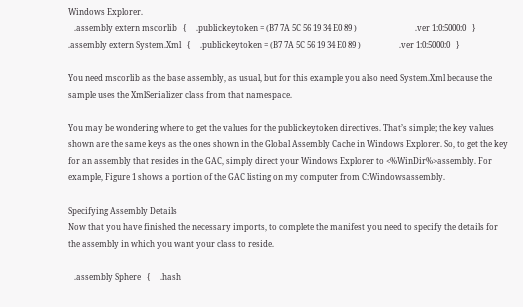Windows Explorer.
   .assembly extern mscorlib   {     .publickeytoken = (B7 7A 5C 56 19 34 E0 89 )                             .ver 1:0:5000:0   }      .assembly extern System.Xml   {     .publickeytoken = (B7 7A 5C 56 19 34 E0 89 )                   .ver 1:0:5000:0   }

You need mscorlib as the base assembly, as usual, but for this example you also need System.Xml because the sample uses the XmlSerializer class from that namespace.

You may be wondering where to get the values for the publickeytoken directives. That’s simple; the key values shown are the same keys as the ones shown in the Global Assembly Cache in Windows Explorer. So, to get the key for an assembly that resides in the GAC, simply direct your Windows Explorer to <%WinDir%>assembly. For example, Figure 1 shows a portion of the GAC listing on my computer from C:Windowsassembly.

Specifying Assembly Details
Now that you have finished the necessary imports, to complete the manifest you need to specify the details for the assembly in which you want your class to reside.

   .assembly Sphere   {     .hash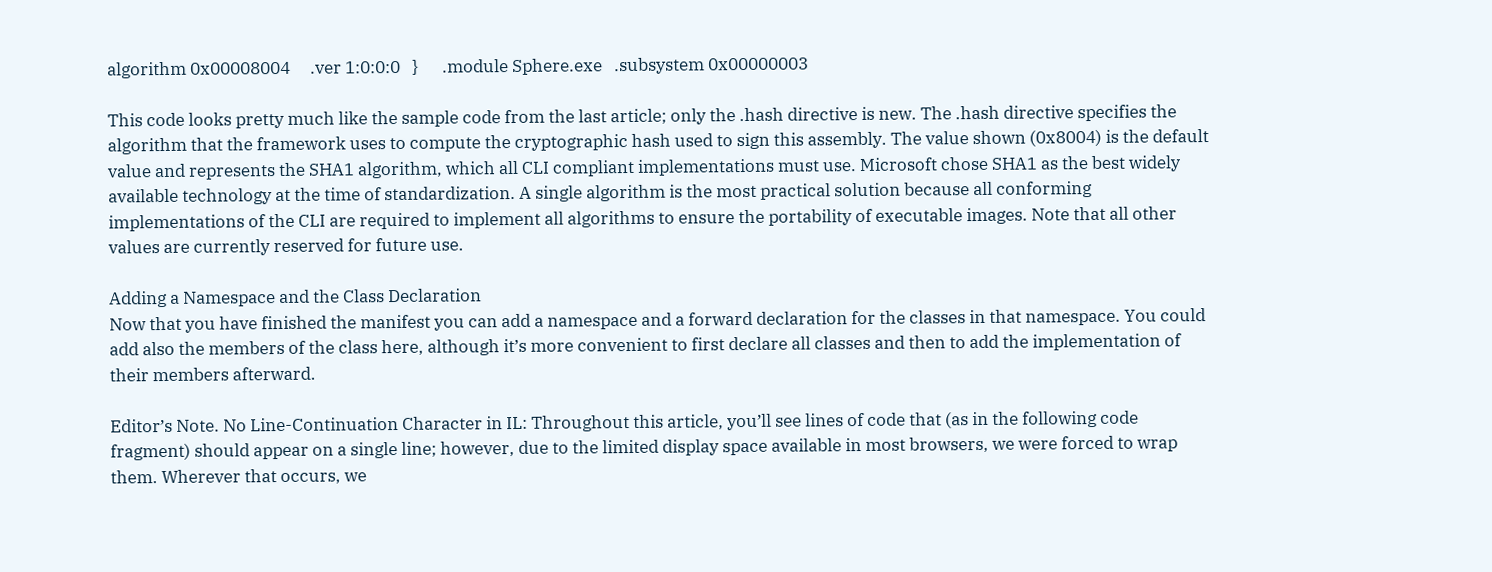algorithm 0x00008004     .ver 1:0:0:0   }      .module Sphere.exe   .subsystem 0x00000003

This code looks pretty much like the sample code from the last article; only the .hash directive is new. The .hash directive specifies the algorithm that the framework uses to compute the cryptographic hash used to sign this assembly. The value shown (0x8004) is the default value and represents the SHA1 algorithm, which all CLI compliant implementations must use. Microsoft chose SHA1 as the best widely available technology at the time of standardization. A single algorithm is the most practical solution because all conforming implementations of the CLI are required to implement all algorithms to ensure the portability of executable images. Note that all other values are currently reserved for future use.

Adding a Namespace and the Class Declaration
Now that you have finished the manifest you can add a namespace and a forward declaration for the classes in that namespace. You could add also the members of the class here, although it’s more convenient to first declare all classes and then to add the implementation of their members afterward.

Editor’s Note. No Line-Continuation Character in IL: Throughout this article, you’ll see lines of code that (as in the following code fragment) should appear on a single line; however, due to the limited display space available in most browsers, we were forced to wrap them. Wherever that occurs, we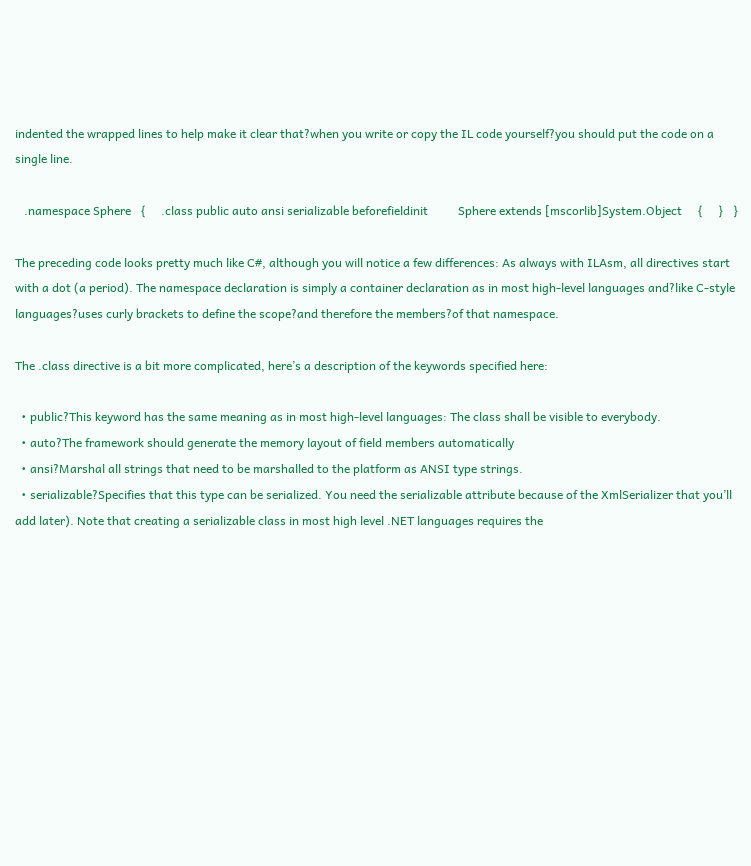indented the wrapped lines to help make it clear that?when you write or copy the IL code yourself?you should put the code on a single line.

   .namespace Sphere   {     .class public auto ansi serializable beforefieldinit          Sphere extends [mscorlib]System.Object     {     }   }

The preceding code looks pretty much like C#, although you will notice a few differences: As always with ILAsm, all directives start with a dot (a period). The namespace declaration is simply a container declaration as in most high-level languages and?like C-style languages?uses curly brackets to define the scope?and therefore the members?of that namespace.

The .class directive is a bit more complicated, here’s a description of the keywords specified here:

  • public?This keyword has the same meaning as in most high-level languages: The class shall be visible to everybody.
  • auto?The framework should generate the memory layout of field members automatically
  • ansi?Marshal all strings that need to be marshalled to the platform as ANSI type strings.
  • serializable?Specifies that this type can be serialized. You need the serializable attribute because of the XmlSerializer that you’ll add later). Note that creating a serializable class in most high level .NET languages requires the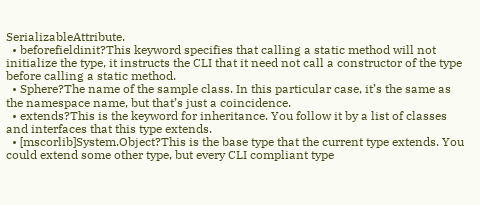SerializableAttribute.
  • beforefieldinit?This keyword specifies that calling a static method will not initialize the type, it instructs the CLI that it need not call a constructor of the type before calling a static method.
  • Sphere?The name of the sample class. In this particular case, it’s the same as the namespace name, but that’s just a coincidence.
  • extends?This is the keyword for inheritance. You follow it by a list of classes and interfaces that this type extends.
  • [mscorlib]System.Object?This is the base type that the current type extends. You could extend some other type, but every CLI compliant type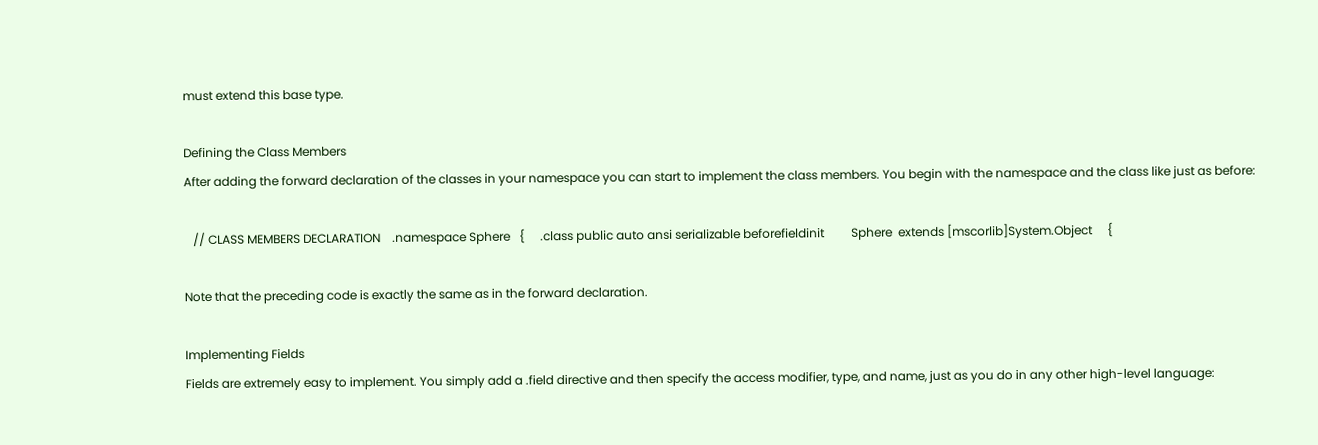must extend this base type.

Defining the Class Members
After adding the forward declaration of the classes in your namespace you can start to implement the class members. You begin with the namespace and the class like just as before:

   // CLASS MEMBERS DECLARATION    .namespace Sphere   {     .class public auto ansi serializable beforefieldinit         Sphere  extends [mscorlib]System.Object     {

Note that the preceding code is exactly the same as in the forward declaration.

Implementing Fields
Fields are extremely easy to implement. You simply add a .field directive and then specify the access modifier, type, and name, just as you do in any other high-level language: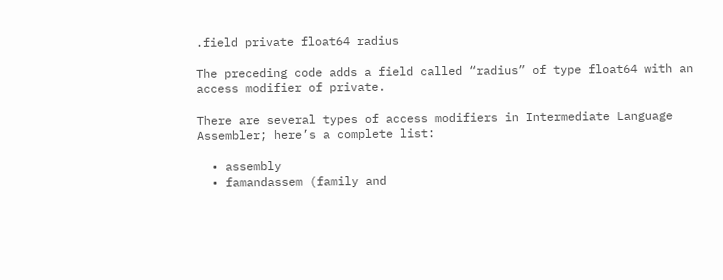.field private float64 radius

The preceding code adds a field called “radius” of type float64 with an access modifier of private.

There are several types of access modifiers in Intermediate Language Assembler; here’s a complete list:

  • assembly
  • famandassem (family and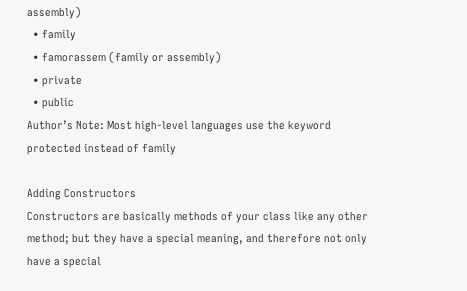assembly)
  • family
  • famorassem (family or assembly)
  • private
  • public
Author’s Note: Most high-level languages use the keyword protected instead of family

Adding Constructors
Constructors are basically methods of your class like any other method; but they have a special meaning, and therefore not only have a special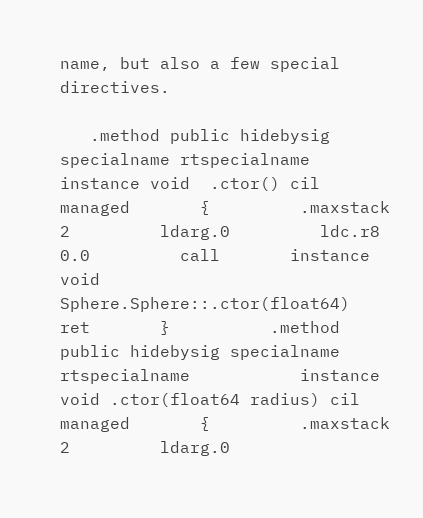name, but also a few special directives.

   .method public hidebysig specialname rtspecialname       instance void  .ctor() cil managed       {         .maxstack  2         ldarg.0         ldc.r8     0.0         call       instance void             Sphere.Sphere::.ctor(float64)         ret       }          .method public hidebysig specialname rtspecialname           instance void .ctor(float64 radius) cil managed       {         .maxstack  2         ldarg.0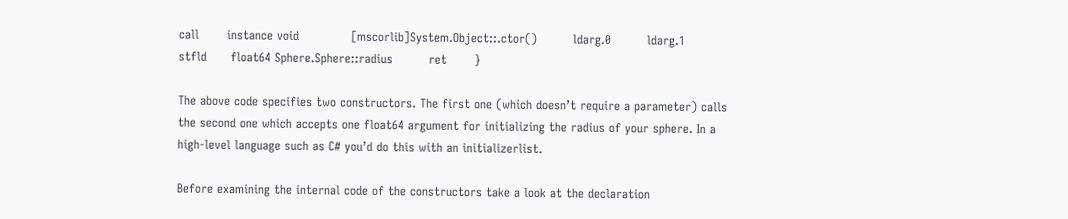call       instance void             [mscorlib]System.Object::.ctor()         ldarg.0         ldarg.1         stfld      float64 Sphere.Sphere::radius         ret       }

The above code specifies two constructors. The first one (which doesn’t require a parameter) calls the second one which accepts one float64 argument for initializing the radius of your sphere. In a high-level language such as C# you’d do this with an initializerlist.

Before examining the internal code of the constructors take a look at the declaration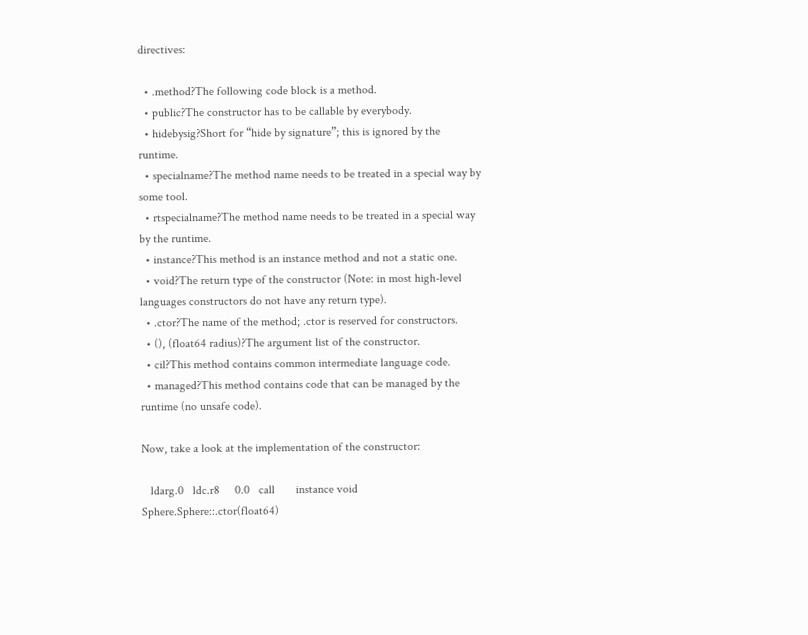directives:

  • .method?The following code block is a method.
  • public?The constructor has to be callable by everybody.
  • hidebysig?Short for “hide by signature”; this is ignored by the runtime.
  • specialname?The method name needs to be treated in a special way by some tool.
  • rtspecialname?The method name needs to be treated in a special way by the runtime.
  • instance?This method is an instance method and not a static one.
  • void?The return type of the constructor (Note: in most high-level languages constructors do not have any return type).
  • .ctor?The name of the method; .ctor is reserved for constructors.
  • (), (float64 radius)?The argument list of the constructor.
  • cil?This method contains common intermediate language code.
  • managed?This method contains code that can be managed by the runtime (no unsafe code).

Now, take a look at the implementation of the constructor:

   ldarg.0   ldc.r8     0.0   call       instance void Sphere.Sphere::.ctor(float64)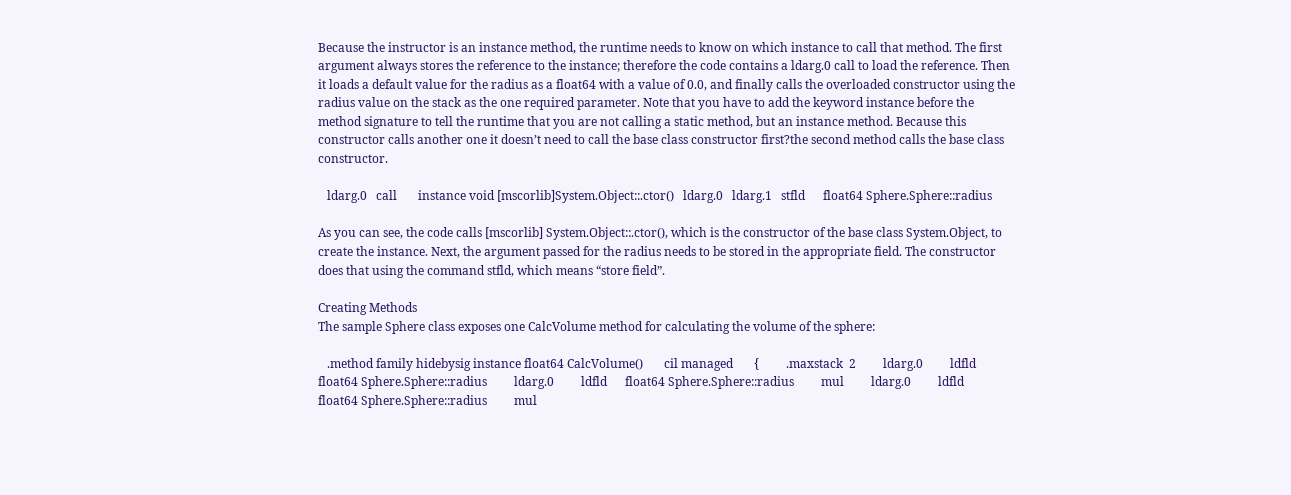Because the instructor is an instance method, the runtime needs to know on which instance to call that method. The first argument always stores the reference to the instance; therefore the code contains a ldarg.0 call to load the reference. Then it loads a default value for the radius as a float64 with a value of 0.0, and finally calls the overloaded constructor using the radius value on the stack as the one required parameter. Note that you have to add the keyword instance before the method signature to tell the runtime that you are not calling a static method, but an instance method. Because this constructor calls another one it doesn’t need to call the base class constructor first?the second method calls the base class constructor.

   ldarg.0   call       instance void [mscorlib]System.Object::.ctor()   ldarg.0   ldarg.1   stfld      float64 Sphere.Sphere::radius

As you can see, the code calls [mscorlib] System.Object::.ctor(), which is the constructor of the base class System.Object, to create the instance. Next, the argument passed for the radius needs to be stored in the appropriate field. The constructor does that using the command stfld, which means “store field”.

Creating Methods
The sample Sphere class exposes one CalcVolume method for calculating the volume of the sphere:

   .method family hidebysig instance float64 CalcVolume()       cil managed       {         .maxstack  2         ldarg.0         ldfld      float64 Sphere.Sphere::radius         ldarg.0         ldfld      float64 Sphere.Sphere::radius         mul         ldarg.0         ldfld      float64 Sphere.Sphere::radius         mul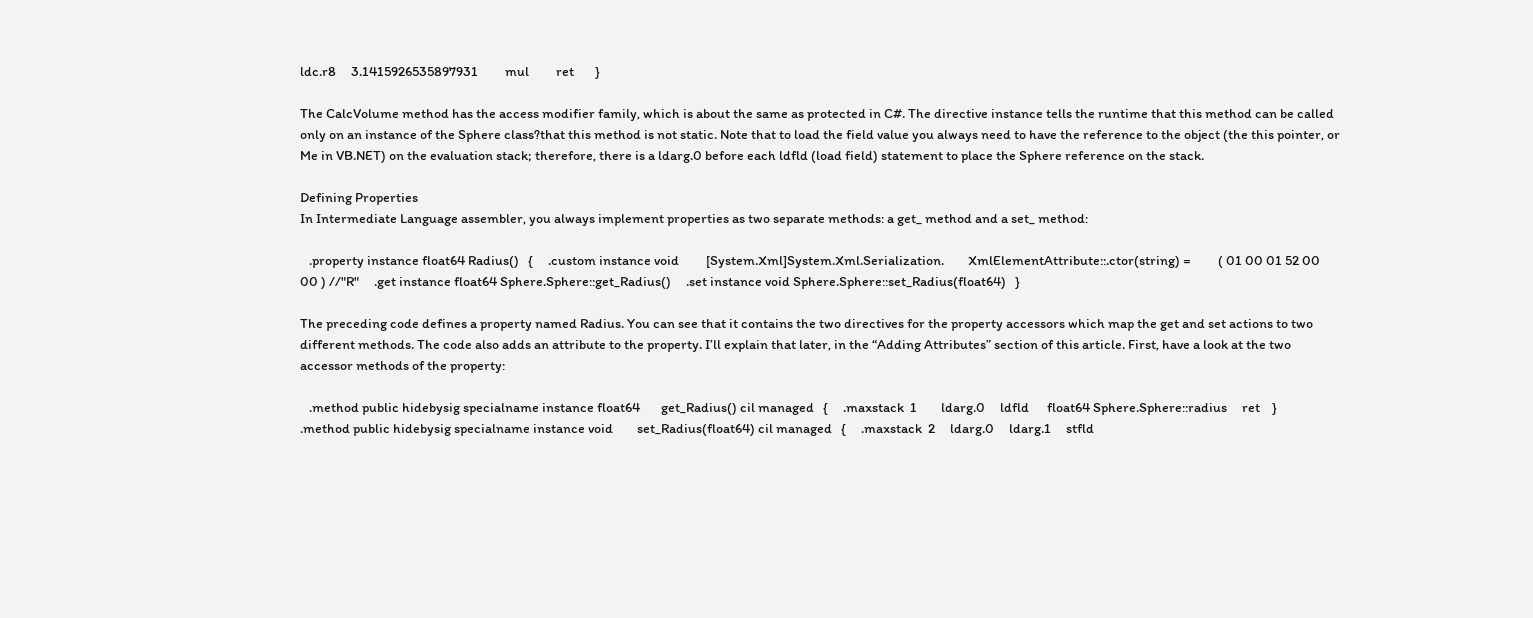ldc.r8     3.1415926535897931         mul         ret       }

The CalcVolume method has the access modifier family, which is about the same as protected in C#. The directive instance tells the runtime that this method can be called only on an instance of the Sphere class?that this method is not static. Note that to load the field value you always need to have the reference to the object (the this pointer, or Me in VB.NET) on the evaluation stack; therefore, there is a ldarg.0 before each ldfld (load field) statement to place the Sphere reference on the stack.

Defining Properties
In Intermediate Language assembler, you always implement properties as two separate methods: a get_ method and a set_ method:

   .property instance float64 Radius()   {     .custom instance void         [System.Xml]System.Xml.Serialization.        XmlElementAttribute::.ctor(string) =         ( 01 00 01 52 00 00 ) //"R"     .get instance float64 Sphere.Sphere::get_Radius()     .set instance void Sphere.Sphere::set_Radius(float64)   }

The preceding code defines a property named Radius. You can see that it contains the two directives for the property accessors which map the get and set actions to two different methods. The code also adds an attribute to the property. I’ll explain that later, in the “Adding Attributes” section of this article. First, have a look at the two accessor methods of the property:

   .method public hidebysig specialname instance float64       get_Radius() cil managed   {     .maxstack  1        ldarg.0     ldfld      float64 Sphere.Sphere::radius     ret    }      .method public hidebysig specialname instance void        set_Radius(float64) cil managed   {     .maxstack  2     ldarg.0     ldarg.1     stfld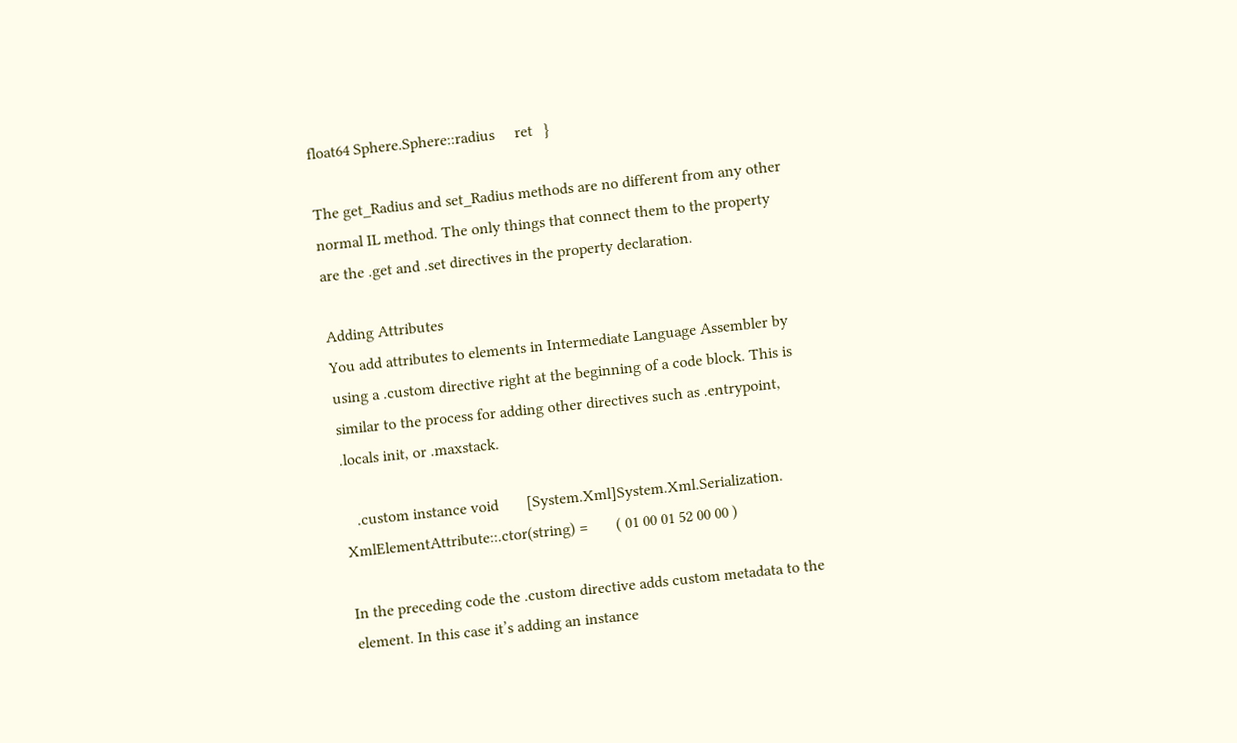float64 Sphere.Sphere::radius     ret   }

The get_Radius and set_Radius methods are no different from any other normal IL method. The only things that connect them to the property are the .get and .set directives in the property declaration.

Adding Attributes
You add attributes to elements in Intermediate Language Assembler by using a .custom directive right at the beginning of a code block. This is similar to the process for adding other directives such as .entrypoint, .locals init, or .maxstack.

   .custom instance void       [System.Xml]System.Xml.Serialization.      XmlElementAttribute::.ctor(string) =       ( 01 00 01 52 00 00 )

In the preceding code the .custom directive adds custom metadata to the element. In this case it’s adding an instance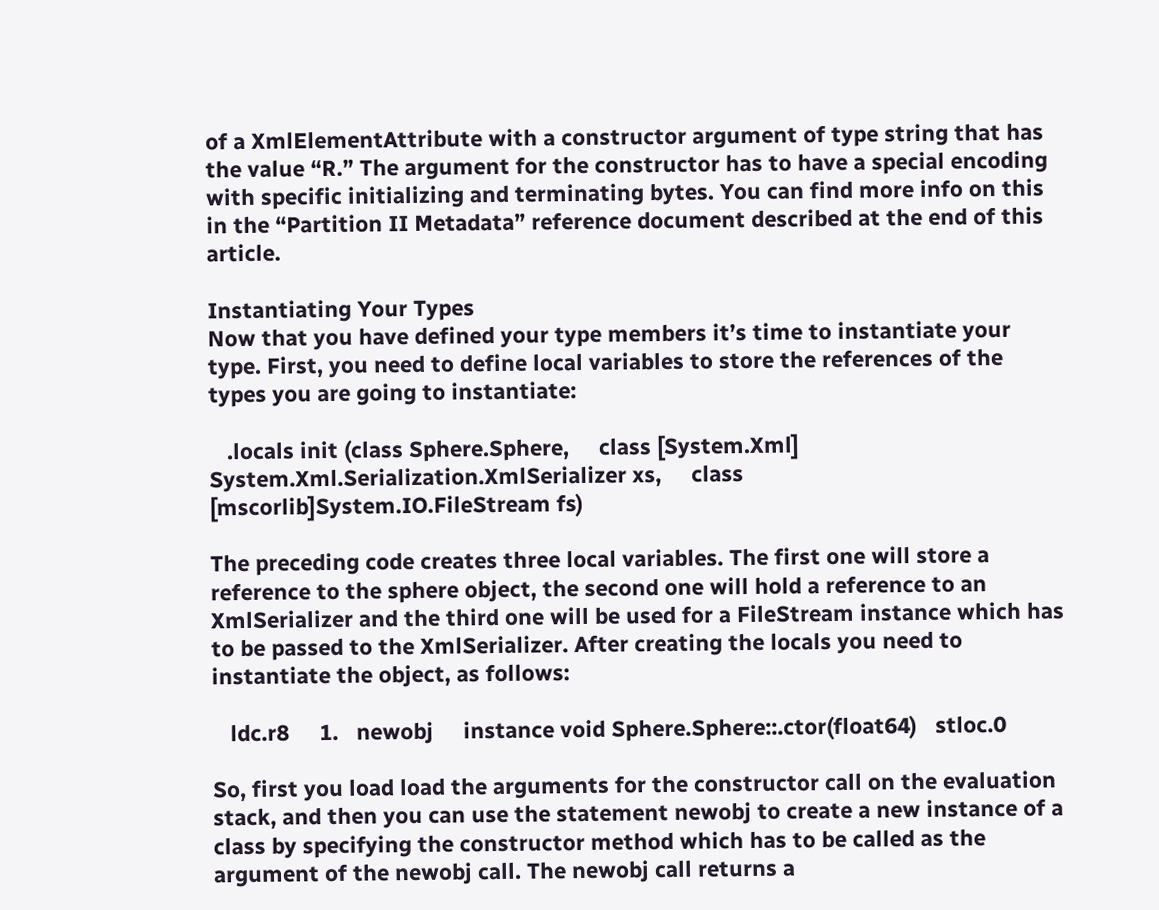of a XmlElementAttribute with a constructor argument of type string that has the value “R.” The argument for the constructor has to have a special encoding with specific initializing and terminating bytes. You can find more info on this in the “Partition II Metadata” reference document described at the end of this article.

Instantiating Your Types
Now that you have defined your type members it’s time to instantiate your type. First, you need to define local variables to store the references of the types you are going to instantiate:

   .locals init (class Sphere.Sphere,     class [System.Xml]     System.Xml.Serialization.XmlSerializer xs,     class [mscorlib]System.IO.FileStream fs)

The preceding code creates three local variables. The first one will store a reference to the sphere object, the second one will hold a reference to an XmlSerializer and the third one will be used for a FileStream instance which has to be passed to the XmlSerializer. After creating the locals you need to instantiate the object, as follows:

   ldc.r8     1.   newobj     instance void Sphere.Sphere::.ctor(float64)   stloc.0

So, first you load load the arguments for the constructor call on the evaluation stack, and then you can use the statement newobj to create a new instance of a class by specifying the constructor method which has to be called as the argument of the newobj call. The newobj call returns a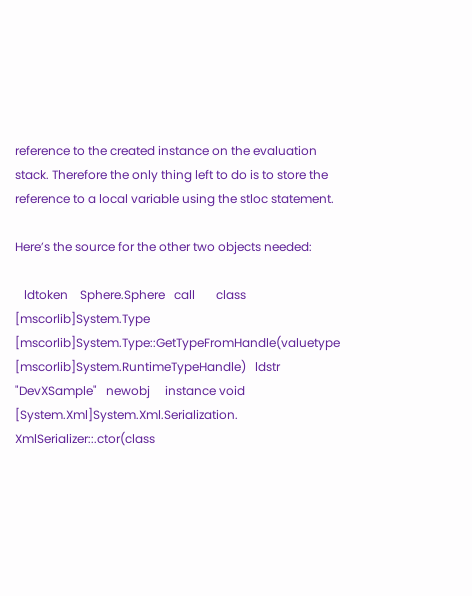reference to the created instance on the evaluation stack. Therefore the only thing left to do is to store the reference to a local variable using the stloc statement.

Here’s the source for the other two objects needed:

   ldtoken    Sphere.Sphere   call       class [mscorlib]System.Type       [mscorlib]System.Type::GetTypeFromHandle(valuetype       [mscorlib]System.RuntimeTypeHandle)   ldstr      "DevXSample"   newobj     instance void       [System.Xml]System.Xml.Serialization.      XmlSerializer::.ctor(class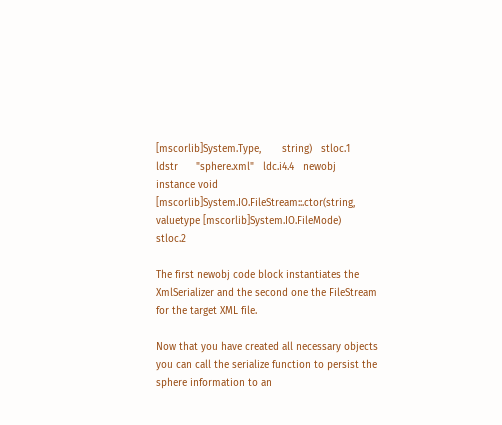[mscorlib]System.Type,       string)   stloc.1      ldstr      "sphere.xml"   ldc.i4.4   newobj     instance void       [mscorlib]System.IO.FileStream::.ctor(string,       valuetype [mscorlib]System.IO.FileMode)   stloc.2

The first newobj code block instantiates the XmlSerializer and the second one the FileStream for the target XML file.

Now that you have created all necessary objects you can call the serialize function to persist the sphere information to an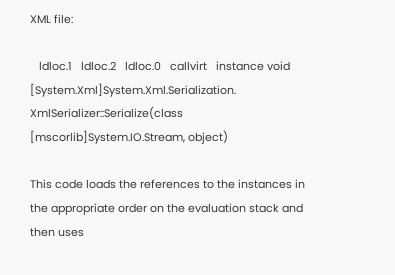XML file:

   ldloc.1   ldloc.2   ldloc.0   callvirt   instance void       [System.Xml]System.Xml.Serialization.      XmlSerializer::Serialize(class       [mscorlib]System.IO.Stream, object)

This code loads the references to the instances in the appropriate order on the evaluation stack and then uses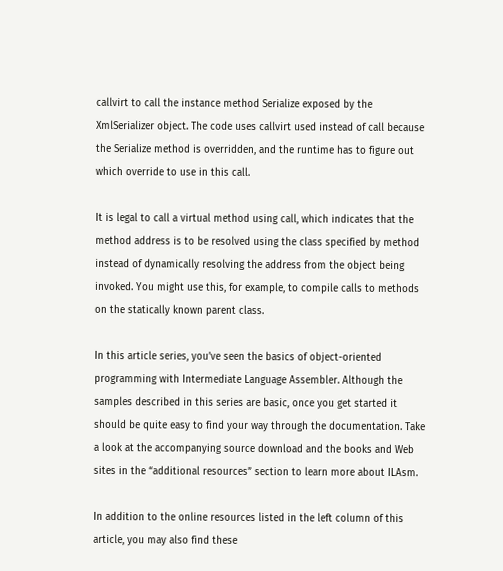callvirt to call the instance method Serialize exposed by the XmlSerializer object. The code uses callvirt used instead of call because the Serialize method is overridden, and the runtime has to figure out which override to use in this call.

It is legal to call a virtual method using call, which indicates that the method address is to be resolved using the class specified by method instead of dynamically resolving the address from the object being invoked. You might use this, for example, to compile calls to methods on the statically known parent class.

In this article series, you’ve seen the basics of object-oriented programming with Intermediate Language Assembler. Although the samples described in this series are basic, once you get started it should be quite easy to find your way through the documentation. Take a look at the accompanying source download and the books and Web sites in the “additional resources” section to learn more about ILAsm.

In addition to the online resources listed in the left column of this article, you may also find these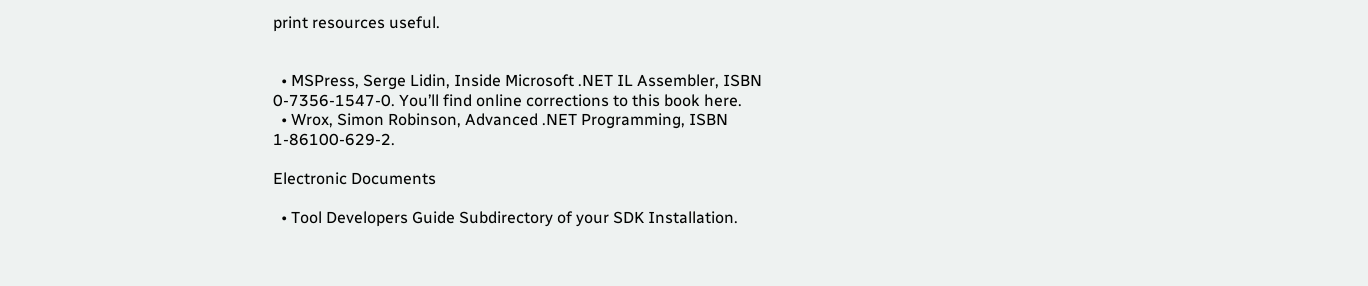print resources useful.


  • MSPress, Serge Lidin, Inside Microsoft .NET IL Assembler, ISBN 0-7356-1547-0. You’ll find online corrections to this book here.
  • Wrox, Simon Robinson, Advanced .NET Programming, ISBN 1-86100-629-2.

Electronic Documents

  • Tool Developers Guide Subdirectory of your SDK Installation.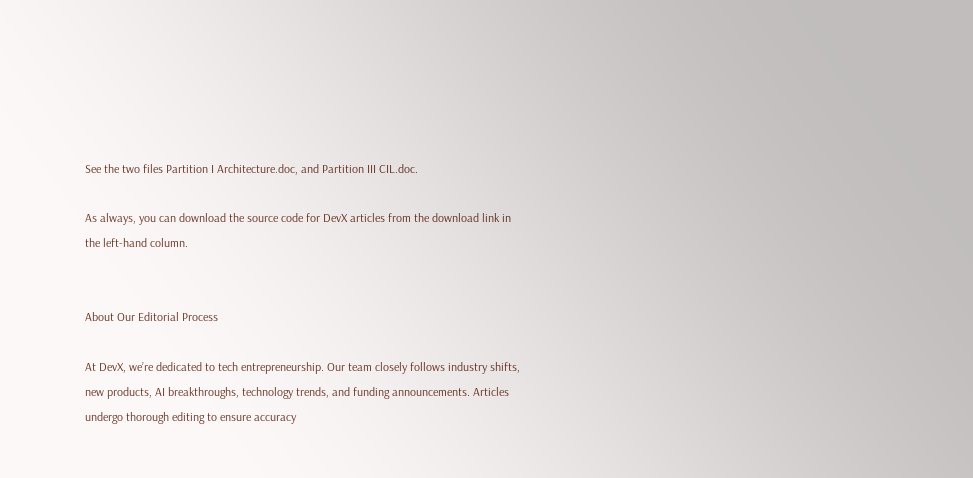See the two files Partition I Architecture.doc, and Partition III CIL.doc.

As always, you can download the source code for DevX articles from the download link in the left-hand column.


About Our Editorial Process

At DevX, we’re dedicated to tech entrepreneurship. Our team closely follows industry shifts, new products, AI breakthroughs, technology trends, and funding announcements. Articles undergo thorough editing to ensure accuracy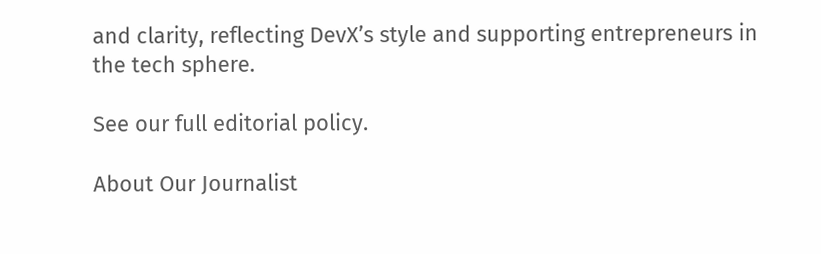and clarity, reflecting DevX’s style and supporting entrepreneurs in the tech sphere.

See our full editorial policy.

About Our Journalist